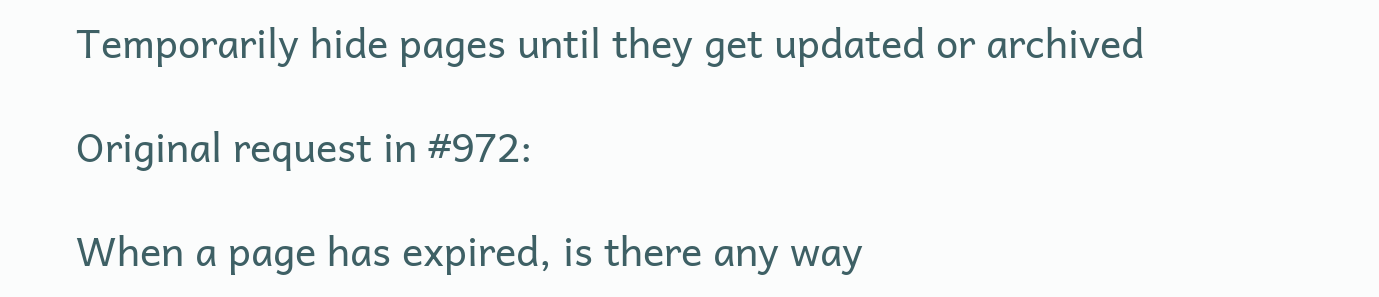Temporarily hide pages until they get updated or archived

Original request in #972:

When a page has expired, is there any way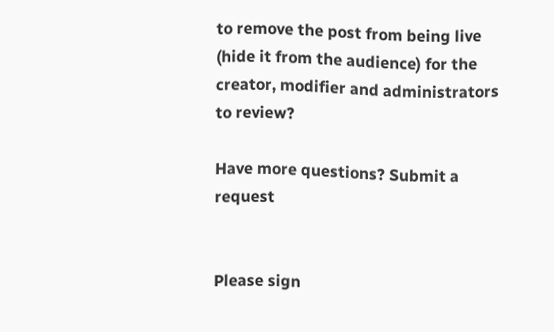to remove the post from being live (hide it from the audience) for the creator, modifier and administrators to review?

Have more questions? Submit a request


Please sign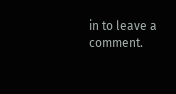in to leave a comment.